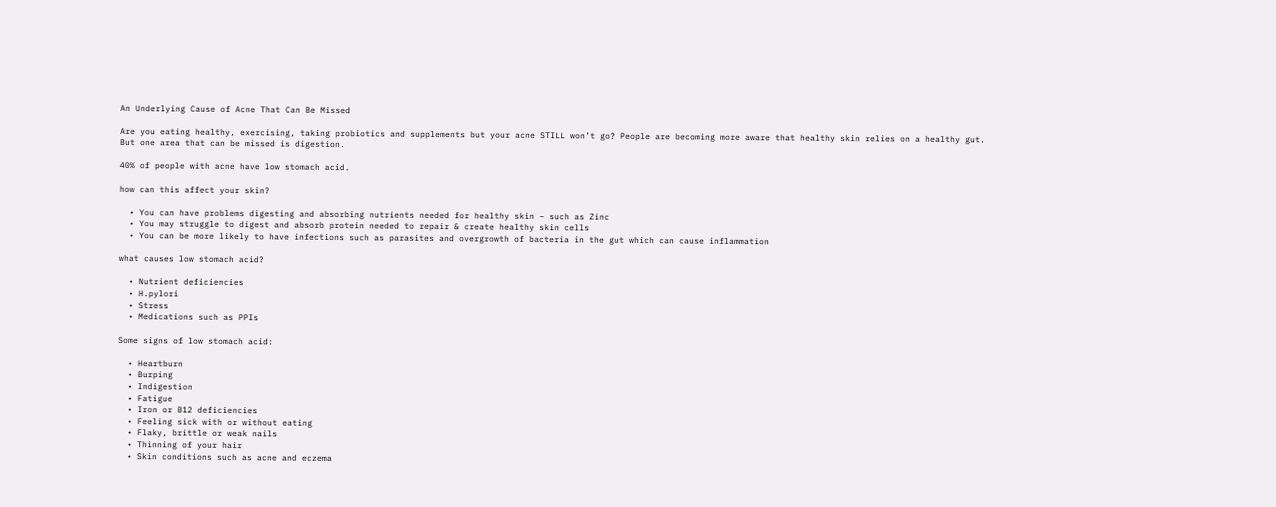An Underlying Cause of Acne That Can Be Missed

Are you eating healthy, exercising, taking probiotics and supplements but your acne STILL won’t go? People are becoming more aware that healthy skin relies on a healthy gut. But one area that can be missed is digestion.

40% of people with acne have low stomach acid.

how can this affect your skin?

  • You can have problems digesting and absorbing nutrients needed for healthy skin – such as Zinc
  • You may struggle to digest and absorb protein needed to repair & create healthy skin cells
  • You can be more likely to have infections such as parasites and overgrowth of bacteria in the gut which can cause inflammation

what causes low stomach acid?

  • Nutrient deficiencies
  • H.pylori
  • Stress
  • Medications such as PPIs

Some signs of low stomach acid:

  • Heartburn
  • Burping
  • Indigestion
  • Fatigue
  • Iron or B12 deficiencies
  • Feeling sick with or without eating
  • Flaky, brittle or weak nails
  • Thinning of your hair
  • Skin conditions such as acne and eczema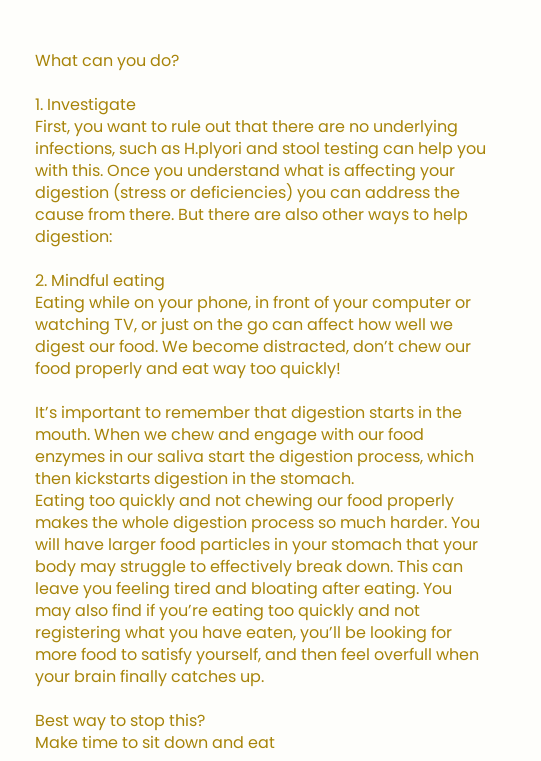What can you do?

1. Investigate
First, you want to rule out that there are no underlying infections, such as H.plyori and stool testing can help you with this. Once you understand what is affecting your digestion (stress or deficiencies) you can address the cause from there. But there are also other ways to help digestion:

2. Mindful eating
Eating while on your phone, in front of your computer or watching TV, or just on the go can affect how well we digest our food. We become distracted, don’t chew our food properly and eat way too quickly!

It’s important to remember that digestion starts in the mouth. When we chew and engage with our food enzymes in our saliva start the digestion process, which then kickstarts digestion in the stomach.
Eating too quickly and not chewing our food properly makes the whole digestion process so much harder. You will have larger food particles in your stomach that your body may struggle to effectively break down. This can leave you feeling tired and bloating after eating. You may also find if you’re eating too quickly and not registering what you have eaten, you’ll be looking for more food to satisfy yourself, and then feel overfull when your brain finally catches up.

Best way to stop this?
Make time to sit down and eat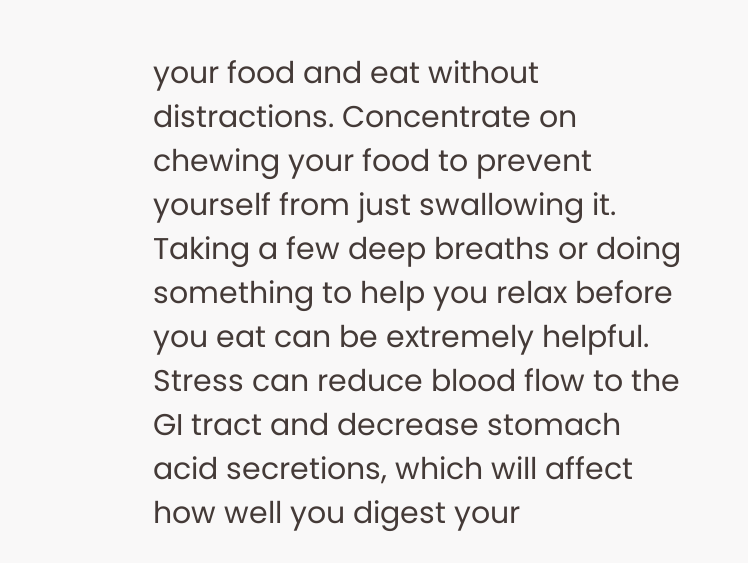your food and eat without distractions. Concentrate on chewing your food to prevent yourself from just swallowing it. Taking a few deep breaths or doing something to help you relax before you eat can be extremely helpful. Stress can reduce blood flow to the GI tract and decrease stomach acid secretions, which will affect how well you digest your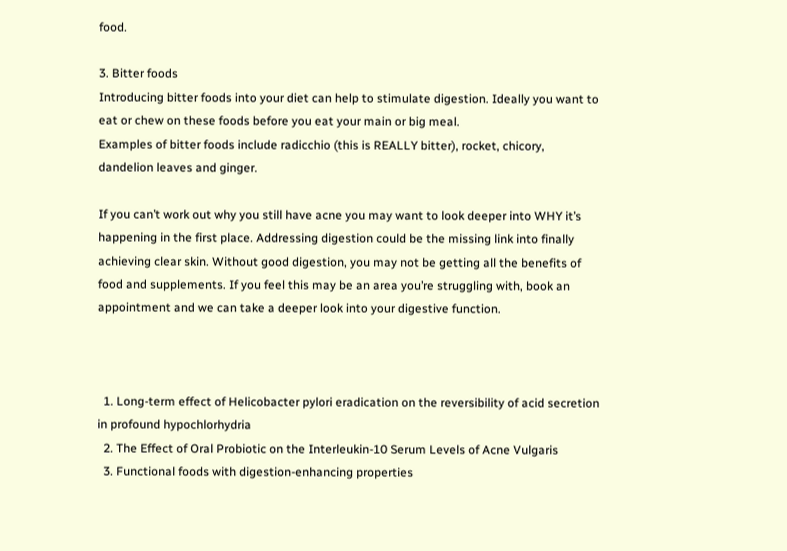food.

3. Bitter foods
Introducing bitter foods into your diet can help to stimulate digestion. Ideally you want to eat or chew on these foods before you eat your main or big meal.
Examples of bitter foods include radicchio (this is REALLY bitter), rocket, chicory, dandelion leaves and ginger.

If you can’t work out why you still have acne you may want to look deeper into WHY it’s happening in the first place. Addressing digestion could be the missing link into finally achieving clear skin. Without good digestion, you may not be getting all the benefits of food and supplements. If you feel this may be an area you’re struggling with, book an appointment and we can take a deeper look into your digestive function.



  1. Long-term effect of Helicobacter pylori eradication on the reversibility of acid secretion in profound hypochlorhydria
  2. The Effect of Oral Probiotic on the Interleukin-10 Serum Levels of Acne Vulgaris
  3. Functional foods with digestion-enhancing properties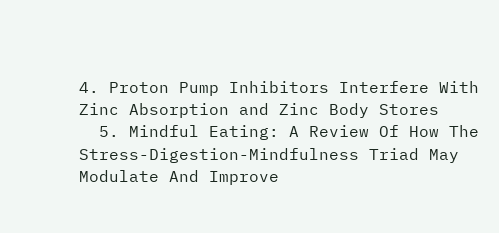4. Proton Pump Inhibitors Interfere With Zinc Absorption and Zinc Body Stores
  5. Mindful Eating: A Review Of How The Stress-Digestion-Mindfulness Triad May Modulate And Improve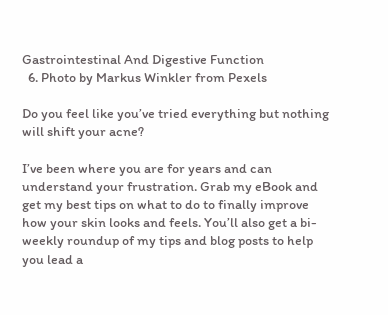Gastrointestinal And Digestive Function
  6. Photo by Markus Winkler from Pexels

Do you feel like you’ve tried everything but nothing will shift your acne?

I’ve been where you are for years and can understand your frustration. Grab my eBook and get my best tips on what to do to finally improve how your skin looks and feels. You’ll also get a bi-weekly roundup of my tips and blog posts to help you lead a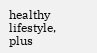healthy lifestyle, plus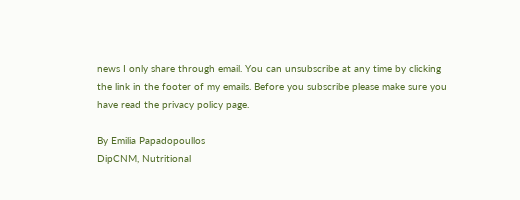news I only share through email. You can unsubscribe at any time by clicking the link in the footer of my emails. Before you subscribe please make sure you have read the privacy policy page.

By Emilia Papadopoullos
DipCNM, Nutritional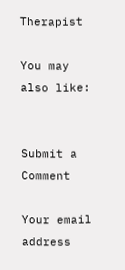Therapist

You may also like:


Submit a Comment

Your email address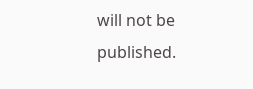will not be published.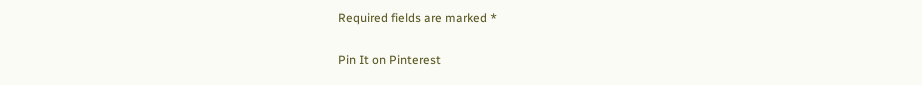Required fields are marked *

Pin It on Pinterest